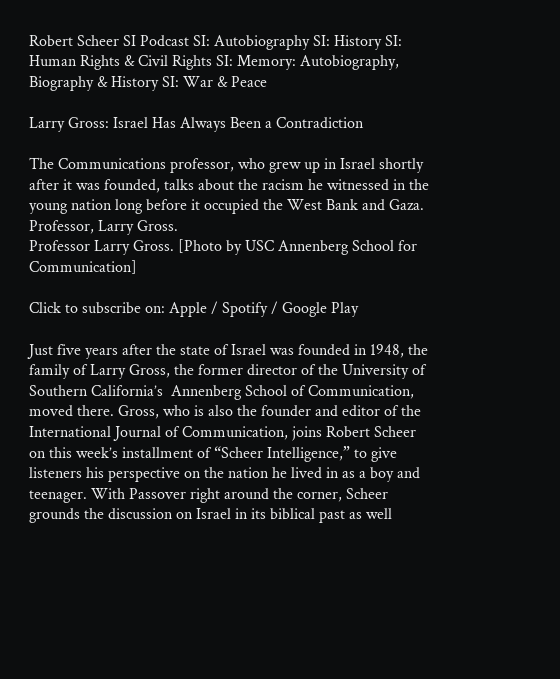Robert Scheer SI Podcast SI: Autobiography SI: History SI: Human Rights & Civil Rights SI: Memory: Autobiography, Biography & History SI: War & Peace

Larry Gross: Israel Has Always Been a Contradiction

The Communications professor, who grew up in Israel shortly after it was founded, talks about the racism he witnessed in the young nation long before it occupied the West Bank and Gaza.
Professor, Larry Gross.
Professor Larry Gross. [Photo by USC Annenberg School for Communication]

Click to subscribe on: Apple / Spotify / Google Play

Just five years after the state of Israel was founded in 1948, the family of Larry Gross, the former director of the University of Southern California’s  Annenberg School of Communication, moved there. Gross, who is also the founder and editor of the International Journal of Communication, joins Robert Scheer on this week’s installment of “Scheer Intelligence,” to give listeners his perspective on the nation he lived in as a boy and teenager. With Passover right around the corner, Scheer grounds the discussion on Israel in its biblical past as well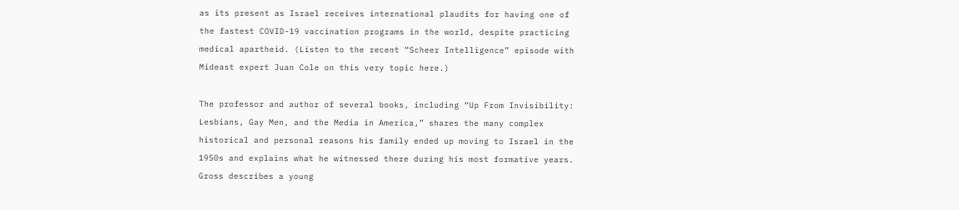as its present as Israel receives international plaudits for having one of the fastest COVID-19 vaccination programs in the world, despite practicing medical apartheid. (Listen to the recent “Scheer Intelligence” episode with Mideast expert Juan Cole on this very topic here.)

The professor and author of several books, including “Up From Invisibility: Lesbians, Gay Men, and the Media in America,” shares the many complex historical and personal reasons his family ended up moving to Israel in the 1950s and explains what he witnessed there during his most formative years. Gross describes a young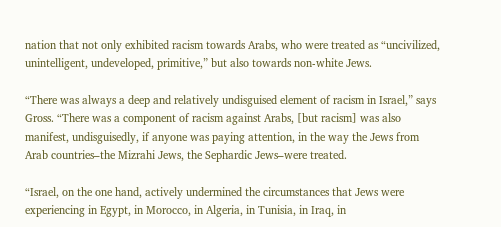nation that not only exhibited racism towards Arabs, who were treated as “uncivilized, unintelligent, undeveloped, primitive,” but also towards non-white Jews.

“There was always a deep and relatively undisguised element of racism in Israel,” says Gross. “There was a component of racism against Arabs, [but racism] was also manifest, undisguisedly, if anyone was paying attention, in the way the Jews from Arab countries–the Mizrahi Jews, the Sephardic Jews–were treated.

“Israel, on the one hand, actively undermined the circumstances that Jews were experiencing in Egypt, in Morocco, in Algeria, in Tunisia, in Iraq, in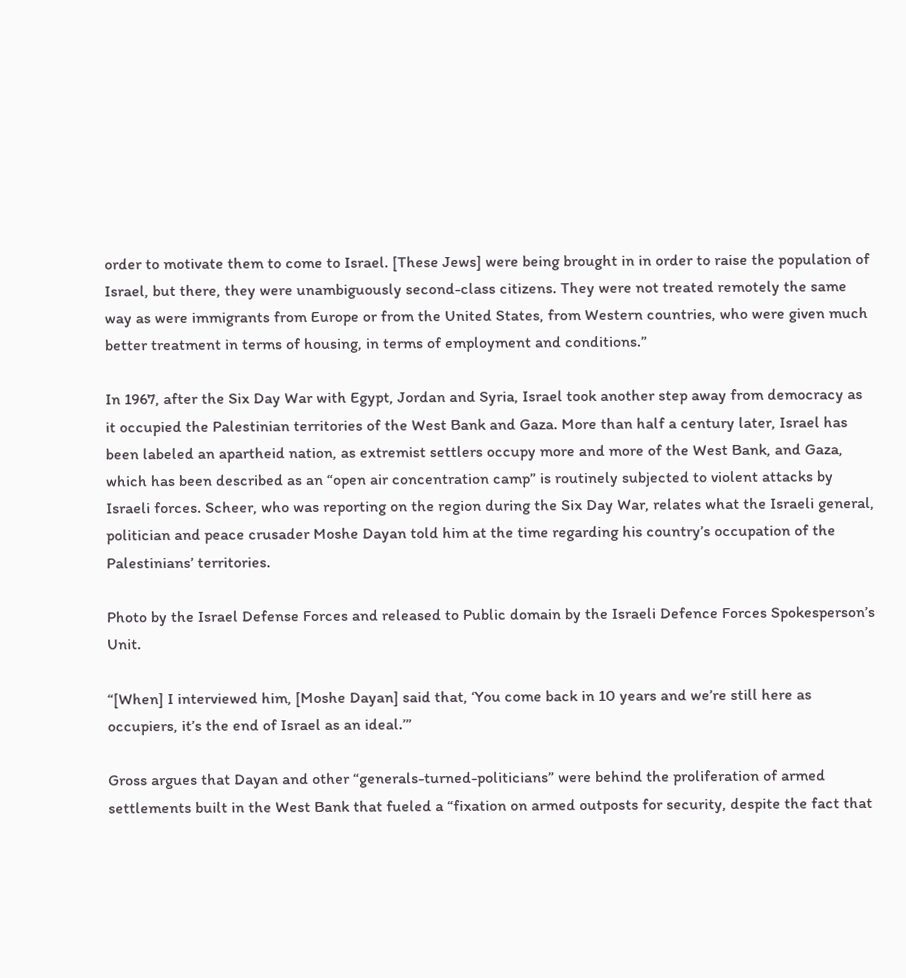order to motivate them to come to Israel. [These Jews] were being brought in in order to raise the population of Israel, but there, they were unambiguously second-class citizens. They were not treated remotely the same way as were immigrants from Europe or from the United States, from Western countries, who were given much better treatment in terms of housing, in terms of employment and conditions.”

In 1967, after the Six Day War with Egypt, Jordan and Syria, Israel took another step away from democracy as it occupied the Palestinian territories of the West Bank and Gaza. More than half a century later, Israel has been labeled an apartheid nation, as extremist settlers occupy more and more of the West Bank, and Gaza, which has been described as an “open air concentration camp” is routinely subjected to violent attacks by Israeli forces. Scheer, who was reporting on the region during the Six Day War, relates what the Israeli general, politician and peace crusader Moshe Dayan told him at the time regarding his country’s occupation of the Palestinians’ territories.

Photo by the Israel Defense Forces and released to Public domain by the Israeli Defence Forces Spokesperson’s Unit.

“[When] I interviewed him, [Moshe Dayan] said that, ‘You come back in 10 years and we’re still here as occupiers, it’s the end of Israel as an ideal.’”

Gross argues that Dayan and other “generals-turned-politicians” were behind the proliferation of armed settlements built in the West Bank that fueled a “fixation on armed outposts for security, despite the fact that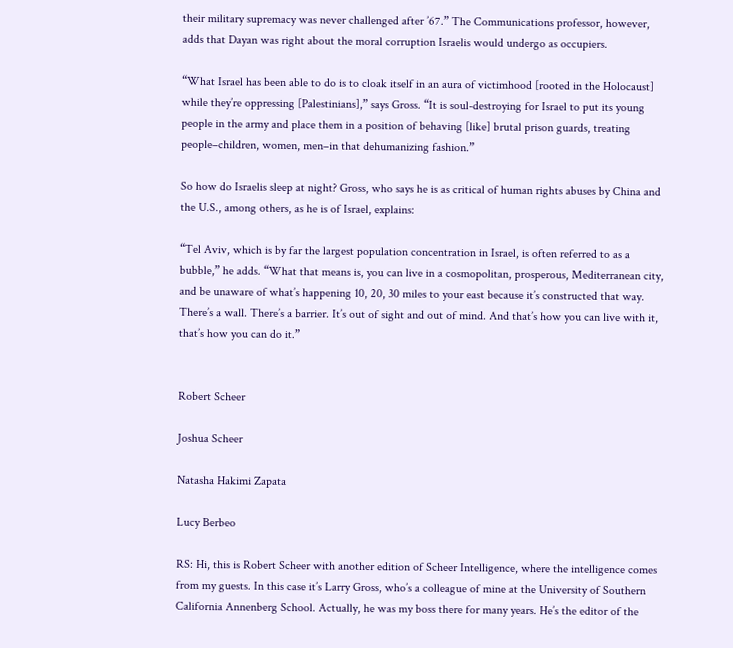their military supremacy was never challenged after ’67.” The Communications professor, however, adds that Dayan was right about the moral corruption Israelis would undergo as occupiers.

“What Israel has been able to do is to cloak itself in an aura of victimhood [rooted in the Holocaust] while they’re oppressing [Palestinians],” says Gross. “It is soul-destroying for Israel to put its young people in the army and place them in a position of behaving [like] brutal prison guards, treating people–children, women, men–in that dehumanizing fashion.”

So how do Israelis sleep at night? Gross, who says he is as critical of human rights abuses by China and the U.S., among others, as he is of Israel, explains:

“Tel Aviv, which is by far the largest population concentration in Israel, is often referred to as a bubble,” he adds. “What that means is, you can live in a cosmopolitan, prosperous, Mediterranean city, and be unaware of what’s happening 10, 20, 30 miles to your east because it’s constructed that way. There’s a wall. There’s a barrier. It’s out of sight and out of mind. And that’s how you can live with it, that’s how you can do it.”


Robert Scheer

Joshua Scheer

Natasha Hakimi Zapata

Lucy Berbeo

RS: Hi, this is Robert Scheer with another edition of Scheer Intelligence, where the intelligence comes from my guests. In this case it’s Larry Gross, who’s a colleague of mine at the University of Southern California Annenberg School. Actually, he was my boss there for many years. He’s the editor of the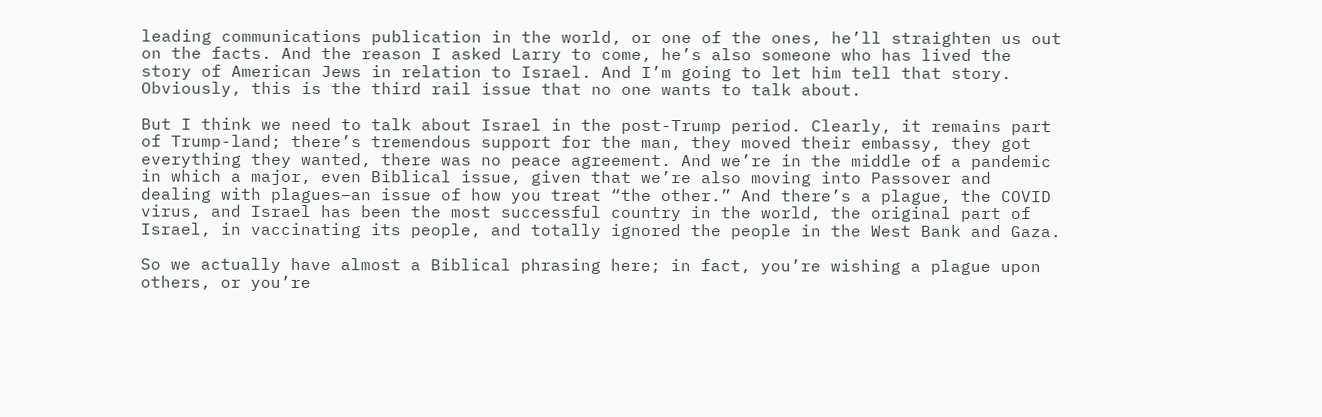leading communications publication in the world, or one of the ones, he’ll straighten us out on the facts. And the reason I asked Larry to come, he’s also someone who has lived the story of American Jews in relation to Israel. And I’m going to let him tell that story. Obviously, this is the third rail issue that no one wants to talk about.

But I think we need to talk about Israel in the post-Trump period. Clearly, it remains part of Trump-land; there’s tremendous support for the man, they moved their embassy, they got everything they wanted, there was no peace agreement. And we’re in the middle of a pandemic in which a major, even Biblical issue, given that we’re also moving into Passover and dealing with plagues–an issue of how you treat “the other.” And there’s a plague, the COVID virus, and Israel has been the most successful country in the world, the original part of Israel, in vaccinating its people, and totally ignored the people in the West Bank and Gaza.

So we actually have almost a Biblical phrasing here; in fact, you’re wishing a plague upon others, or you’re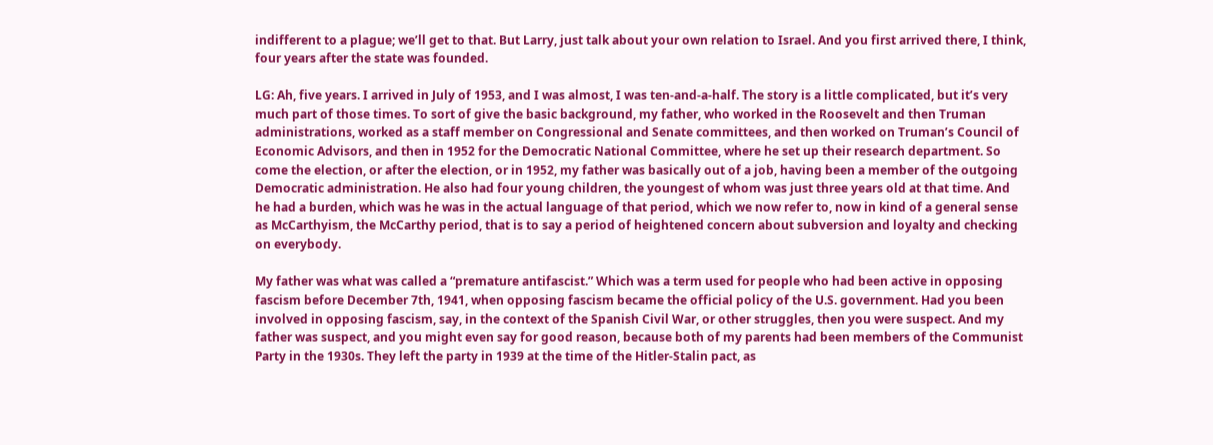indifferent to a plague; we’ll get to that. But Larry, just talk about your own relation to Israel. And you first arrived there, I think, four years after the state was founded.

LG: Ah, five years. I arrived in July of 1953, and I was almost, I was ten-and-a-half. The story is a little complicated, but it’s very much part of those times. To sort of give the basic background, my father, who worked in the Roosevelt and then Truman administrations, worked as a staff member on Congressional and Senate committees, and then worked on Truman’s Council of Economic Advisors, and then in 1952 for the Democratic National Committee, where he set up their research department. So come the election, or after the election, or in 1952, my father was basically out of a job, having been a member of the outgoing Democratic administration. He also had four young children, the youngest of whom was just three years old at that time. And he had a burden, which was he was in the actual language of that period, which we now refer to, now in kind of a general sense as McCarthyism, the McCarthy period, that is to say a period of heightened concern about subversion and loyalty and checking on everybody.

My father was what was called a “premature antifascist.” Which was a term used for people who had been active in opposing fascism before December 7th, 1941, when opposing fascism became the official policy of the U.S. government. Had you been involved in opposing fascism, say, in the context of the Spanish Civil War, or other struggles, then you were suspect. And my father was suspect, and you might even say for good reason, because both of my parents had been members of the Communist Party in the 1930s. They left the party in 1939 at the time of the Hitler-Stalin pact, as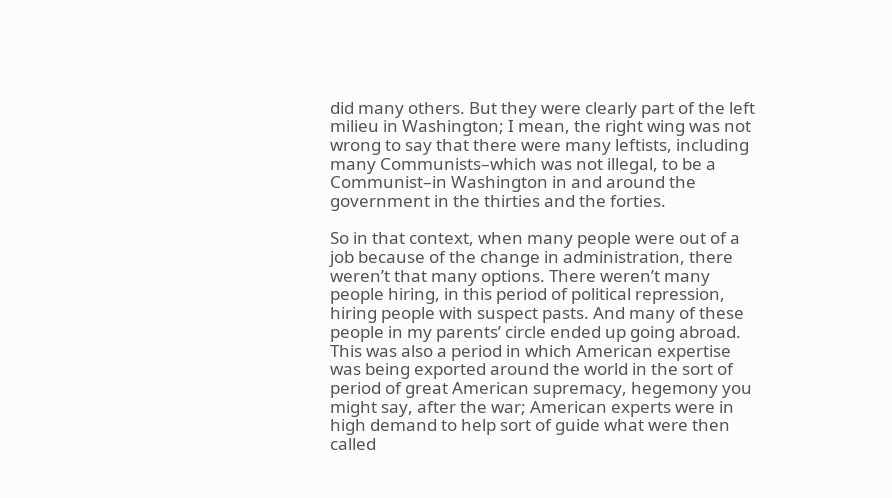did many others. But they were clearly part of the left milieu in Washington; I mean, the right wing was not wrong to say that there were many leftists, including many Communists–which was not illegal, to be a Communist–in Washington in and around the government in the thirties and the forties.

So in that context, when many people were out of a job because of the change in administration, there weren’t that many options. There weren’t many people hiring, in this period of political repression, hiring people with suspect pasts. And many of these people in my parents’ circle ended up going abroad. This was also a period in which American expertise was being exported around the world in the sort of period of great American supremacy, hegemony you might say, after the war; American experts were in high demand to help sort of guide what were then called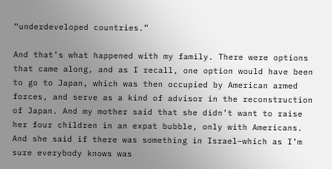“underdeveloped countries.”

And that’s what happened with my family. There were options that came along, and as I recall, one option would have been to go to Japan, which was then occupied by American armed forces, and serve as a kind of advisor in the reconstruction of Japan. And my mother said that she didn’t want to raise her four children in an expat bubble, only with Americans. And she said if there was something in Israel–which as I’m sure everybody knows was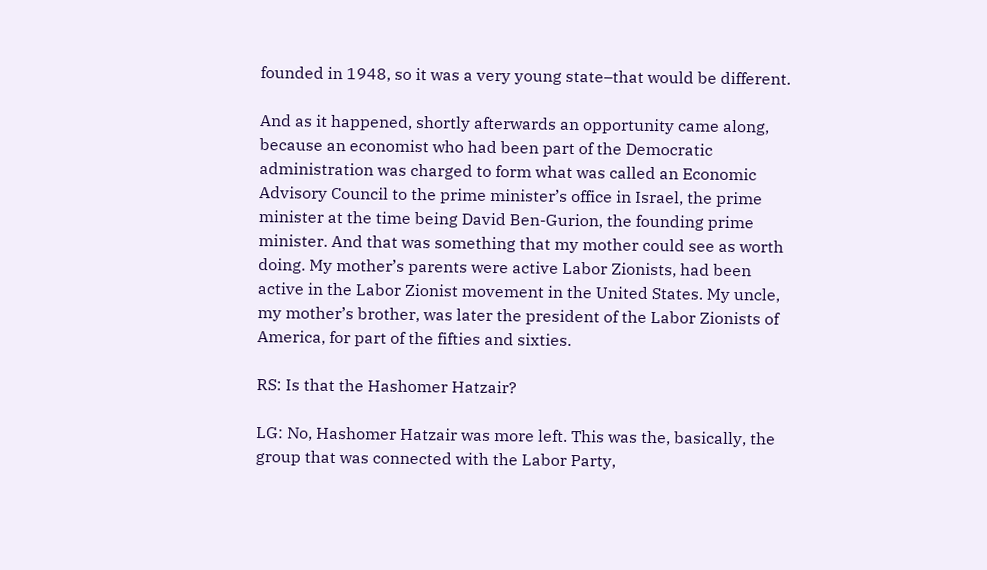founded in 1948, so it was a very young state–that would be different.

And as it happened, shortly afterwards an opportunity came along, because an economist who had been part of the Democratic administration was charged to form what was called an Economic Advisory Council to the prime minister’s office in Israel, the prime minister at the time being David Ben-Gurion, the founding prime minister. And that was something that my mother could see as worth doing. My mother’s parents were active Labor Zionists, had been active in the Labor Zionist movement in the United States. My uncle, my mother’s brother, was later the president of the Labor Zionists of America, for part of the fifties and sixties.

RS: Is that the Hashomer Hatzair?

LG: No, Hashomer Hatzair was more left. This was the, basically, the group that was connected with the Labor Party,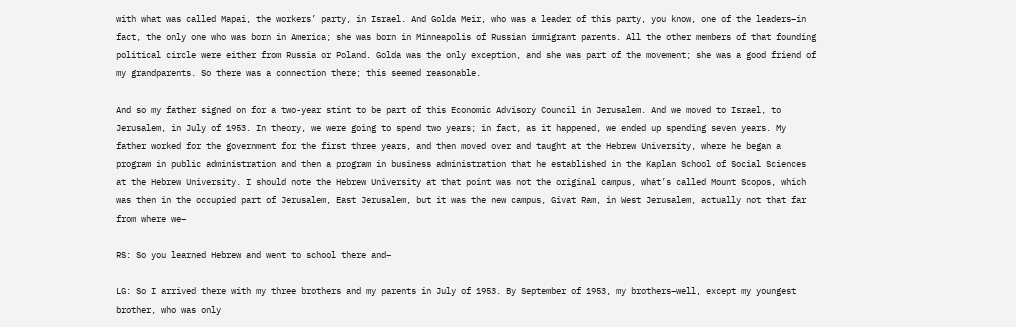with what was called Mapai, the workers’ party, in Israel. And Golda Meir, who was a leader of this party, you know, one of the leaders–in fact, the only one who was born in America; she was born in Minneapolis of Russian immigrant parents. All the other members of that founding political circle were either from Russia or Poland. Golda was the only exception, and she was part of the movement; she was a good friend of my grandparents. So there was a connection there; this seemed reasonable.

And so my father signed on for a two-year stint to be part of this Economic Advisory Council in Jerusalem. And we moved to Israel, to Jerusalem, in July of 1953. In theory, we were going to spend two years; in fact, as it happened, we ended up spending seven years. My father worked for the government for the first three years, and then moved over and taught at the Hebrew University, where he began a program in public administration and then a program in business administration that he established in the Kaplan School of Social Sciences at the Hebrew University. I should note the Hebrew University at that point was not the original campus, what’s called Mount Scopos, which was then in the occupied part of Jerusalem, East Jerusalem, but it was the new campus, Givat Ram, in West Jerusalem, actually not that far from where we–

RS: So you learned Hebrew and went to school there and–

LG: So I arrived there with my three brothers and my parents in July of 1953. By September of 1953, my brothers–well, except my youngest brother, who was only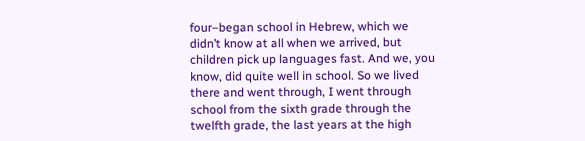four–began school in Hebrew, which we didn’t know at all when we arrived, but children pick up languages fast. And we, you know, did quite well in school. So we lived there and went through, I went through school from the sixth grade through the twelfth grade, the last years at the high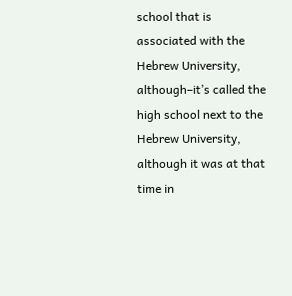school that is associated with the Hebrew University, although–it’s called the high school next to the Hebrew University, although it was at that time in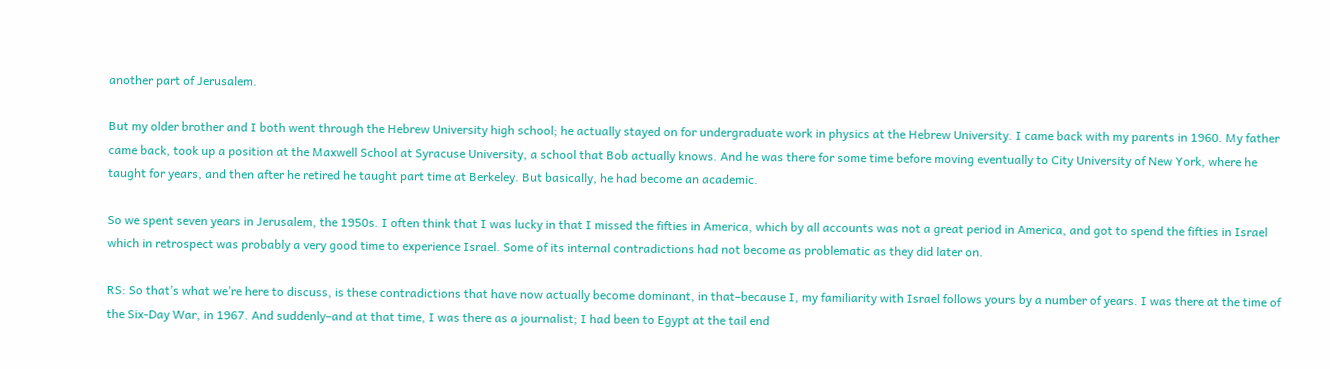another part of Jerusalem.

But my older brother and I both went through the Hebrew University high school; he actually stayed on for undergraduate work in physics at the Hebrew University. I came back with my parents in 1960. My father came back, took up a position at the Maxwell School at Syracuse University, a school that Bob actually knows. And he was there for some time before moving eventually to City University of New York, where he taught for years, and then after he retired he taught part time at Berkeley. But basically, he had become an academic.

So we spent seven years in Jerusalem, the 1950s. I often think that I was lucky in that I missed the fifties in America, which by all accounts was not a great period in America, and got to spend the fifties in Israel which in retrospect was probably a very good time to experience Israel. Some of its internal contradictions had not become as problematic as they did later on.

RS: So that’s what we’re here to discuss, is these contradictions that have now actually become dominant, in that–because I, my familiarity with Israel follows yours by a number of years. I was there at the time of the Six-Day War, in 1967. And suddenly–and at that time, I was there as a journalist; I had been to Egypt at the tail end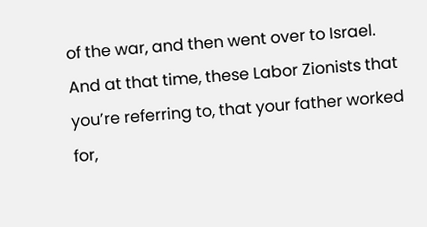of the war, and then went over to Israel. And at that time, these Labor Zionists that you’re referring to, that your father worked for,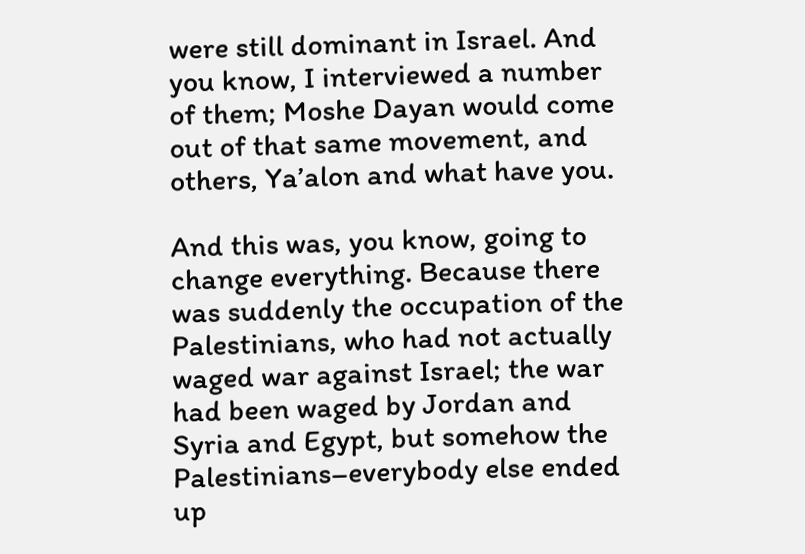were still dominant in Israel. And you know, I interviewed a number of them; Moshe Dayan would come out of that same movement, and others, Ya’alon and what have you.

And this was, you know, going to change everything. Because there was suddenly the occupation of the Palestinians, who had not actually waged war against Israel; the war had been waged by Jordan and Syria and Egypt, but somehow the Palestinians–everybody else ended up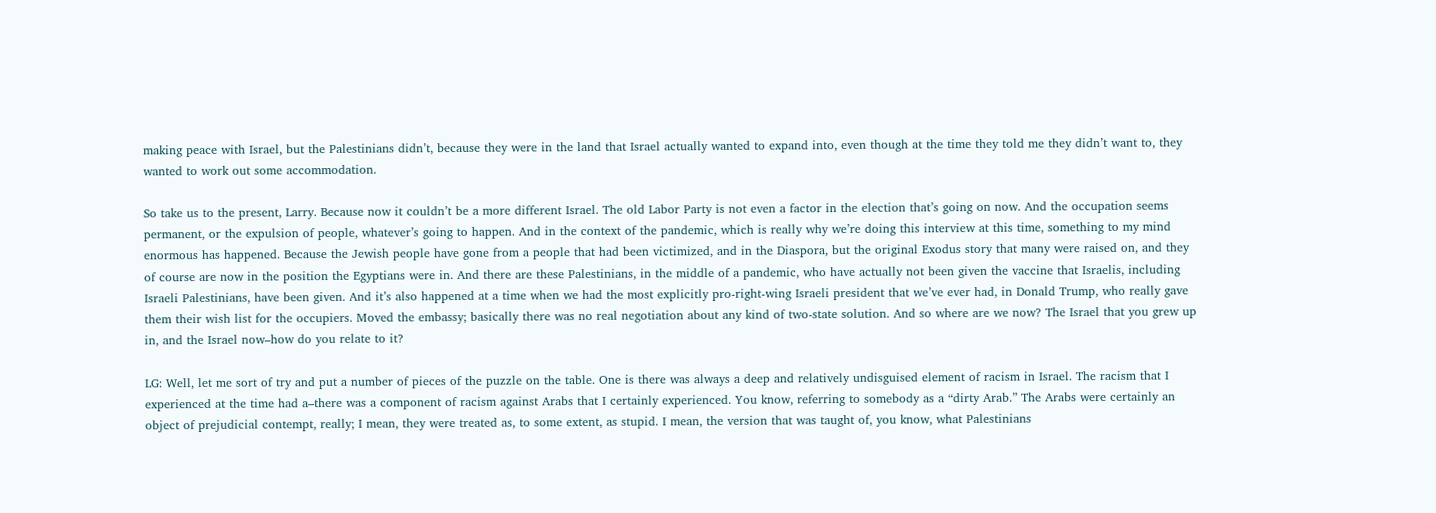making peace with Israel, but the Palestinians didn’t, because they were in the land that Israel actually wanted to expand into, even though at the time they told me they didn’t want to, they wanted to work out some accommodation.

So take us to the present, Larry. Because now it couldn’t be a more different Israel. The old Labor Party is not even a factor in the election that’s going on now. And the occupation seems permanent, or the expulsion of people, whatever’s going to happen. And in the context of the pandemic, which is really why we’re doing this interview at this time, something to my mind enormous has happened. Because the Jewish people have gone from a people that had been victimized, and in the Diaspora, but the original Exodus story that many were raised on, and they of course are now in the position the Egyptians were in. And there are these Palestinians, in the middle of a pandemic, who have actually not been given the vaccine that Israelis, including Israeli Palestinians, have been given. And it’s also happened at a time when we had the most explicitly pro-right-wing Israeli president that we’ve ever had, in Donald Trump, who really gave them their wish list for the occupiers. Moved the embassy; basically there was no real negotiation about any kind of two-state solution. And so where are we now? The Israel that you grew up in, and the Israel now–how do you relate to it?

LG: Well, let me sort of try and put a number of pieces of the puzzle on the table. One is there was always a deep and relatively undisguised element of racism in Israel. The racism that I experienced at the time had a–there was a component of racism against Arabs that I certainly experienced. You know, referring to somebody as a “dirty Arab.” The Arabs were certainly an object of prejudicial contempt, really; I mean, they were treated as, to some extent, as stupid. I mean, the version that was taught of, you know, what Palestinians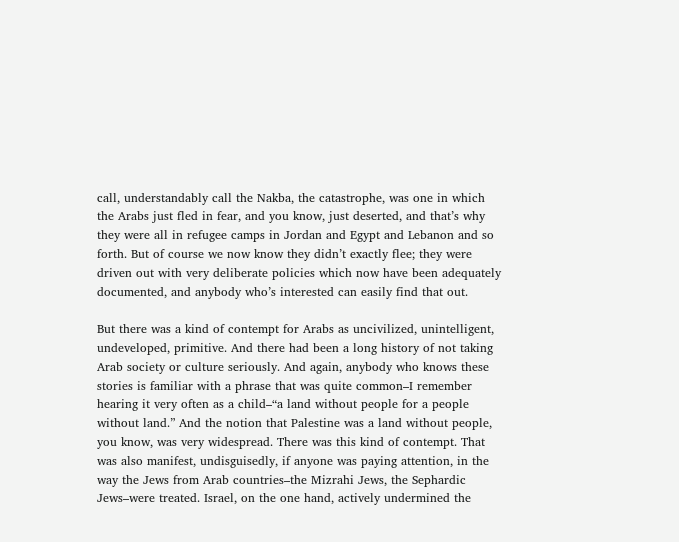call, understandably call the Nakba, the catastrophe, was one in which the Arabs just fled in fear, and you know, just deserted, and that’s why they were all in refugee camps in Jordan and Egypt and Lebanon and so forth. But of course we now know they didn’t exactly flee; they were driven out with very deliberate policies which now have been adequately documented, and anybody who’s interested can easily find that out.

But there was a kind of contempt for Arabs as uncivilized, unintelligent, undeveloped, primitive. And there had been a long history of not taking Arab society or culture seriously. And again, anybody who knows these stories is familiar with a phrase that was quite common–I remember hearing it very often as a child–“a land without people for a people without land.” And the notion that Palestine was a land without people, you know, was very widespread. There was this kind of contempt. That was also manifest, undisguisedly, if anyone was paying attention, in the way the Jews from Arab countries–the Mizrahi Jews, the Sephardic Jews–were treated. Israel, on the one hand, actively undermined the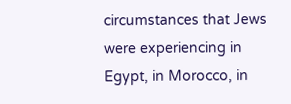circumstances that Jews were experiencing in Egypt, in Morocco, in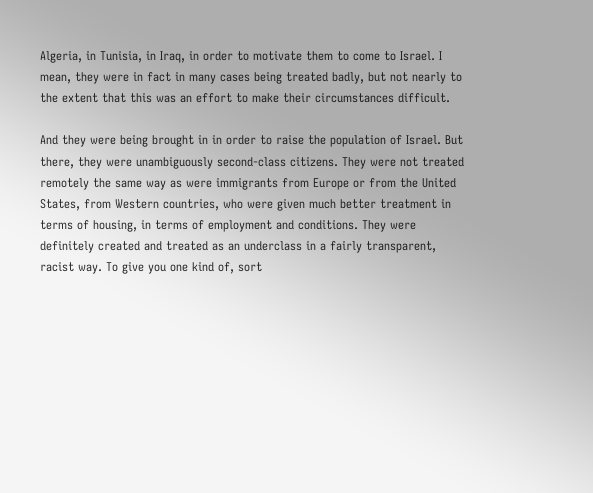Algeria, in Tunisia, in Iraq, in order to motivate them to come to Israel. I mean, they were in fact in many cases being treated badly, but not nearly to the extent that this was an effort to make their circumstances difficult.

And they were being brought in in order to raise the population of Israel. But there, they were unambiguously second-class citizens. They were not treated remotely the same way as were immigrants from Europe or from the United States, from Western countries, who were given much better treatment in terms of housing, in terms of employment and conditions. They were definitely created and treated as an underclass in a fairly transparent, racist way. To give you one kind of, sort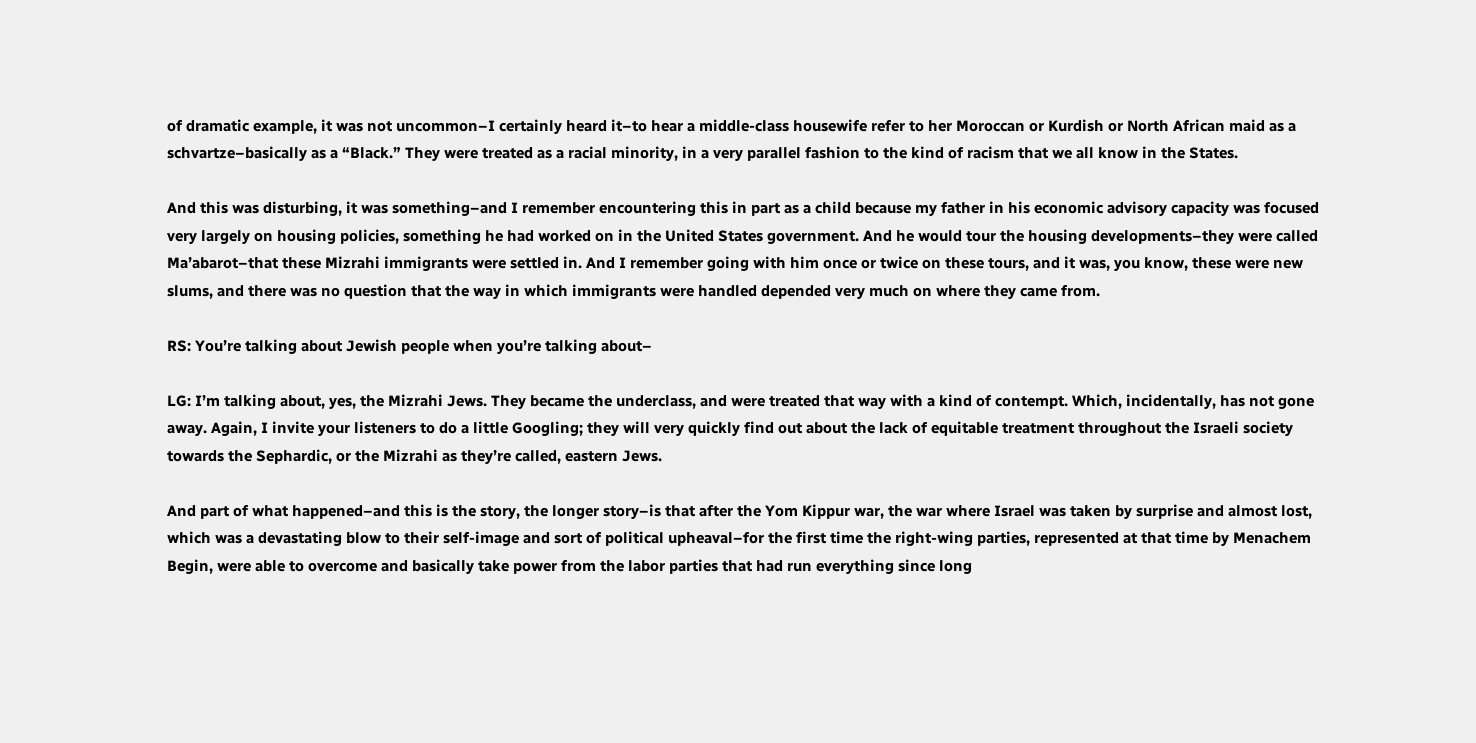of dramatic example, it was not uncommon–I certainly heard it–to hear a middle-class housewife refer to her Moroccan or Kurdish or North African maid as a schvartze–basically as a “Black.” They were treated as a racial minority, in a very parallel fashion to the kind of racism that we all know in the States.

And this was disturbing, it was something–and I remember encountering this in part as a child because my father in his economic advisory capacity was focused very largely on housing policies, something he had worked on in the United States government. And he would tour the housing developments–they were called Ma’abarot–that these Mizrahi immigrants were settled in. And I remember going with him once or twice on these tours, and it was, you know, these were new slums, and there was no question that the way in which immigrants were handled depended very much on where they came from.

RS: You’re talking about Jewish people when you’re talking about–

LG: I’m talking about, yes, the Mizrahi Jews. They became the underclass, and were treated that way with a kind of contempt. Which, incidentally, has not gone away. Again, I invite your listeners to do a little Googling; they will very quickly find out about the lack of equitable treatment throughout the Israeli society towards the Sephardic, or the Mizrahi as they’re called, eastern Jews.

And part of what happened–and this is the story, the longer story–is that after the Yom Kippur war, the war where Israel was taken by surprise and almost lost, which was a devastating blow to their self-image and sort of political upheaval–for the first time the right-wing parties, represented at that time by Menachem Begin, were able to overcome and basically take power from the labor parties that had run everything since long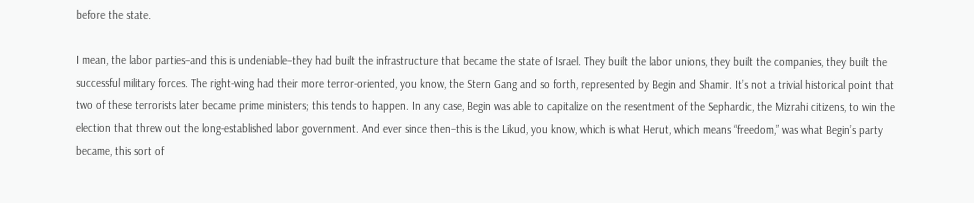before the state.

I mean, the labor parties–and this is undeniable–they had built the infrastructure that became the state of Israel. They built the labor unions, they built the companies, they built the successful military forces. The right-wing had their more terror-oriented, you know, the Stern Gang and so forth, represented by Begin and Shamir. It’s not a trivial historical point that two of these terrorists later became prime ministers; this tends to happen. In any case, Begin was able to capitalize on the resentment of the Sephardic, the Mizrahi citizens, to win the election that threw out the long-established labor government. And ever since then–this is the Likud, you know, which is what Herut, which means “freedom,” was what Begin’s party became, this sort of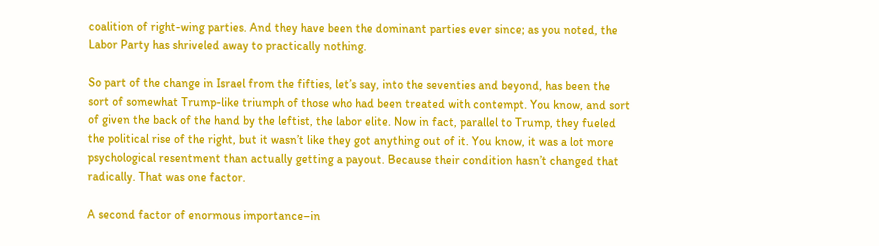coalition of right-wing parties. And they have been the dominant parties ever since; as you noted, the Labor Party has shriveled away to practically nothing.

So part of the change in Israel from the fifties, let’s say, into the seventies and beyond, has been the sort of somewhat Trump-like triumph of those who had been treated with contempt. You know, and sort of given the back of the hand by the leftist, the labor elite. Now in fact, parallel to Trump, they fueled the political rise of the right, but it wasn’t like they got anything out of it. You know, it was a lot more psychological resentment than actually getting a payout. Because their condition hasn’t changed that radically. That was one factor.

A second factor of enormous importance–in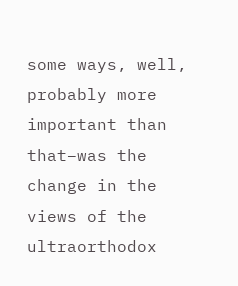some ways, well, probably more important than that–was the change in the views of the ultraorthodox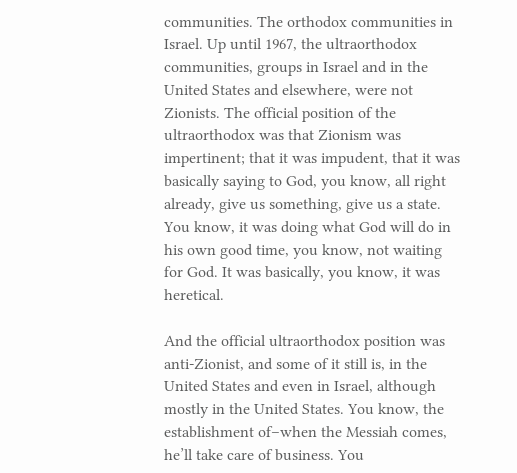communities. The orthodox communities in Israel. Up until 1967, the ultraorthodox communities, groups in Israel and in the United States and elsewhere, were not Zionists. The official position of the ultraorthodox was that Zionism was impertinent; that it was impudent, that it was basically saying to God, you know, all right already, give us something, give us a state. You know, it was doing what God will do in his own good time, you know, not waiting for God. It was basically, you know, it was heretical.

And the official ultraorthodox position was anti-Zionist, and some of it still is, in the United States and even in Israel, although mostly in the United States. You know, the establishment of–when the Messiah comes, he’ll take care of business. You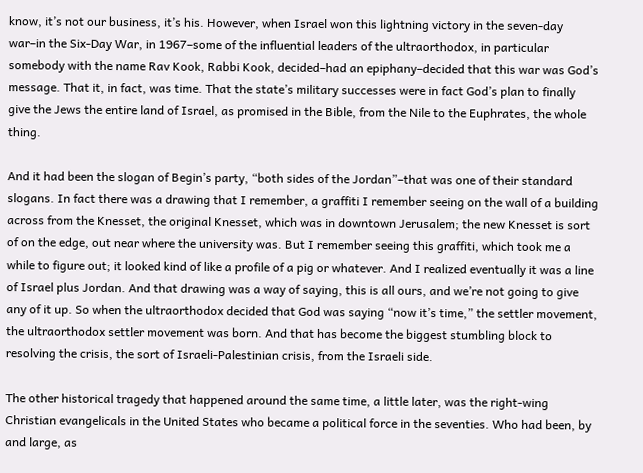know, it’s not our business, it’s his. However, when Israel won this lightning victory in the seven-day war–in the Six-Day War, in 1967–some of the influential leaders of the ultraorthodox, in particular somebody with the name Rav Kook, Rabbi Kook, decided–had an epiphany–decided that this war was God’s message. That it, in fact, was time. That the state’s military successes were in fact God’s plan to finally give the Jews the entire land of Israel, as promised in the Bible, from the Nile to the Euphrates, the whole thing.

And it had been the slogan of Begin’s party, “both sides of the Jordan”–that was one of their standard slogans. In fact there was a drawing that I remember, a graffiti I remember seeing on the wall of a building across from the Knesset, the original Knesset, which was in downtown Jerusalem; the new Knesset is sort of on the edge, out near where the university was. But I remember seeing this graffiti, which took me a while to figure out; it looked kind of like a profile of a pig or whatever. And I realized eventually it was a line of Israel plus Jordan. And that drawing was a way of saying, this is all ours, and we’re not going to give any of it up. So when the ultraorthodox decided that God was saying “now it’s time,” the settler movement, the ultraorthodox settler movement was born. And that has become the biggest stumbling block to resolving the crisis, the sort of Israeli-Palestinian crisis, from the Israeli side.

The other historical tragedy that happened around the same time, a little later, was the right-wing Christian evangelicals in the United States who became a political force in the seventies. Who had been, by and large, as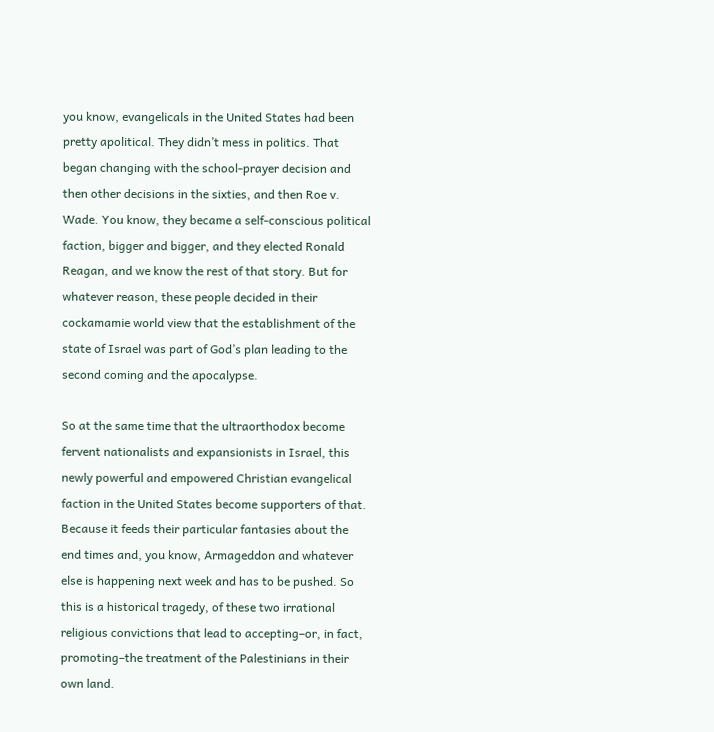you know, evangelicals in the United States had been pretty apolitical. They didn’t mess in politics. That began changing with the school-prayer decision and then other decisions in the sixties, and then Roe v. Wade. You know, they became a self-conscious political faction, bigger and bigger, and they elected Ronald Reagan, and we know the rest of that story. But for whatever reason, these people decided in their cockamamie world view that the establishment of the state of Israel was part of God’s plan leading to the second coming and the apocalypse.

So at the same time that the ultraorthodox become fervent nationalists and expansionists in Israel, this newly powerful and empowered Christian evangelical faction in the United States become supporters of that. Because it feeds their particular fantasies about the end times and, you know, Armageddon and whatever else is happening next week and has to be pushed. So this is a historical tragedy, of these two irrational religious convictions that lead to accepting–or, in fact, promoting–the treatment of the Palestinians in their own land.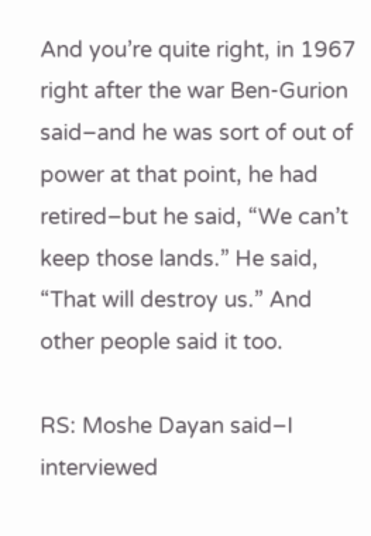And you’re quite right, in 1967 right after the war Ben-Gurion said–and he was sort of out of power at that point, he had retired–but he said, “We can’t keep those lands.” He said, “That will destroy us.” And other people said it too.

RS: Moshe Dayan said–I interviewed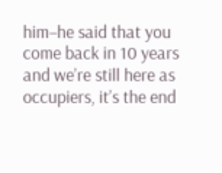him–he said that you come back in 10 years and we’re still here as occupiers, it’s the end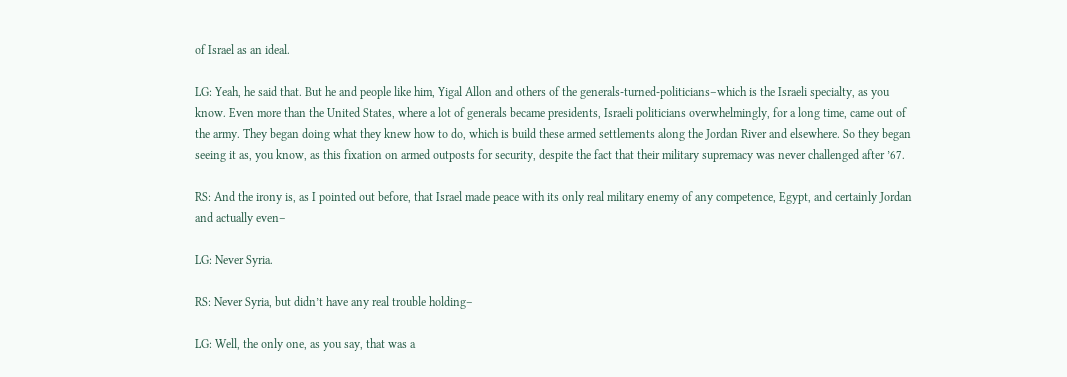of Israel as an ideal.

LG: Yeah, he said that. But he and people like him, Yigal Allon and others of the generals-turned-politicians–which is the Israeli specialty, as you know. Even more than the United States, where a lot of generals became presidents, Israeli politicians overwhelmingly, for a long time, came out of the army. They began doing what they knew how to do, which is build these armed settlements along the Jordan River and elsewhere. So they began seeing it as, you know, as this fixation on armed outposts for security, despite the fact that their military supremacy was never challenged after ’67.

RS: And the irony is, as I pointed out before, that Israel made peace with its only real military enemy of any competence, Egypt, and certainly Jordan and actually even–

LG: Never Syria.

RS: Never Syria, but didn’t have any real trouble holding–

LG: Well, the only one, as you say, that was a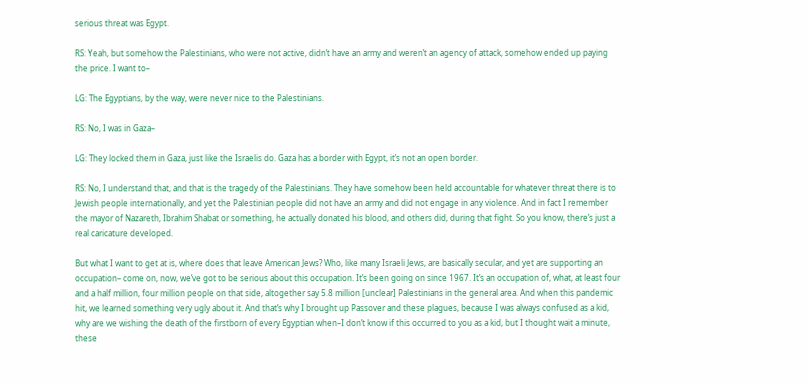serious threat was Egypt.

RS: Yeah, but somehow the Palestinians, who were not active, didn’t have an army and weren’t an agency of attack, somehow ended up paying the price. I want to–

LG: The Egyptians, by the way, were never nice to the Palestinians.

RS: No, I was in Gaza–

LG: They locked them in Gaza, just like the Israelis do. Gaza has a border with Egypt, it’s not an open border.

RS: No, I understand that, and that is the tragedy of the Palestinians. They have somehow been held accountable for whatever threat there is to Jewish people internationally, and yet the Palestinian people did not have an army and did not engage in any violence. And in fact I remember the mayor of Nazareth, Ibrahim Shabat or something, he actually donated his blood, and others did, during that fight. So you know, there’s just a real caricature developed.

But what I want to get at is, where does that leave American Jews? Who, like many Israeli Jews, are basically secular, and yet are supporting an occupation– come on, now, we’ve got to be serious about this occupation. It’s been going on since 1967. It’s an occupation of, what, at least four and a half million, four million people on that side, altogether say 5.8 million [unclear] Palestinians in the general area. And when this pandemic hit, we learned something very ugly about it. And that’s why I brought up Passover and these plagues, because I was always confused as a kid, why are we wishing the death of the firstborn of every Egyptian when–I don’t know if this occurred to you as a kid, but I thought wait a minute, these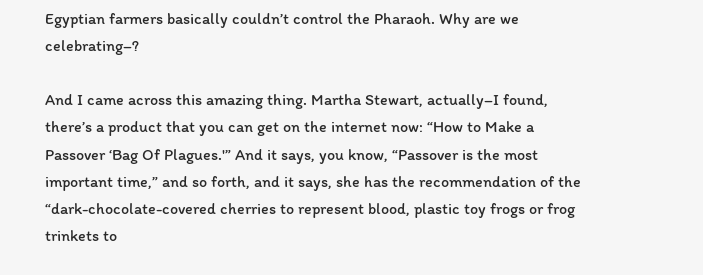Egyptian farmers basically couldn’t control the Pharaoh. Why are we celebrating–?

And I came across this amazing thing. Martha Stewart, actually–I found, there’s a product that you can get on the internet now: “How to Make a Passover ‘Bag Of Plagues.'” And it says, you know, “Passover is the most important time,” and so forth, and it says, she has the recommendation of the “dark-chocolate-covered cherries to represent blood, plastic toy frogs or frog trinkets to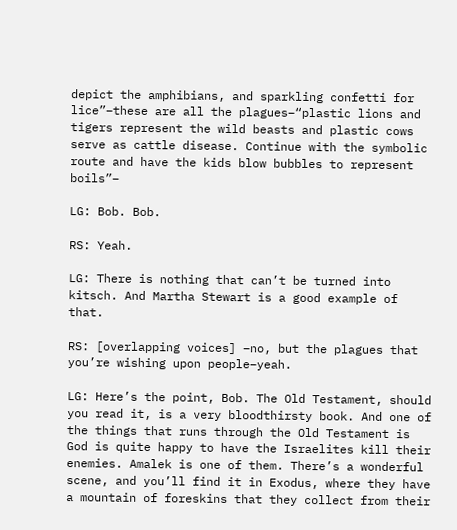depict the amphibians, and sparkling confetti for lice”–these are all the plagues–“plastic lions and tigers represent the wild beasts and plastic cows serve as cattle disease. Continue with the symbolic route and have the kids blow bubbles to represent boils”–

LG: Bob. Bob.

RS: Yeah.

LG: There is nothing that can’t be turned into kitsch. And Martha Stewart is a good example of that.

RS: [overlapping voices] –no, but the plagues that you’re wishing upon people–yeah.

LG: Here’s the point, Bob. The Old Testament, should you read it, is a very bloodthirsty book. And one of the things that runs through the Old Testament is God is quite happy to have the Israelites kill their enemies. Amalek is one of them. There’s a wonderful scene, and you’ll find it in Exodus, where they have a mountain of foreskins that they collect from their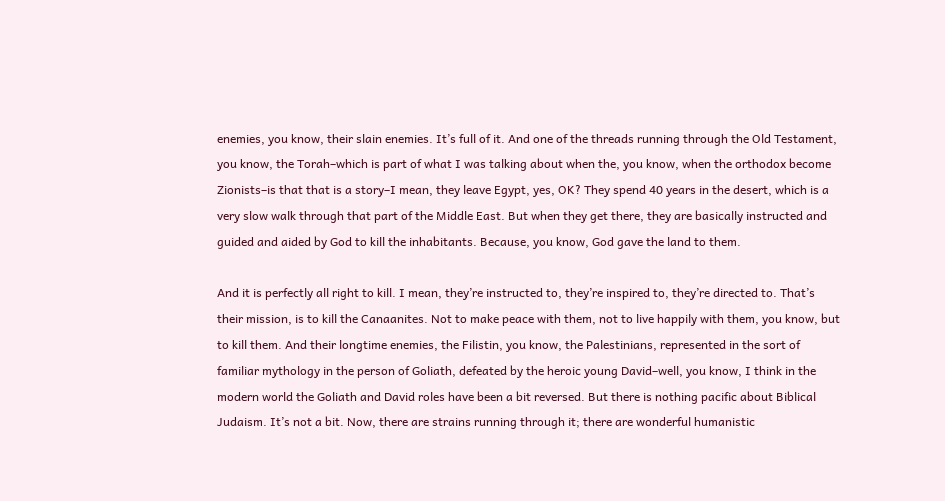enemies, you know, their slain enemies. It’s full of it. And one of the threads running through the Old Testament, you know, the Torah–which is part of what I was talking about when the, you know, when the orthodox become Zionists–is that that is a story–I mean, they leave Egypt, yes, OK? They spend 40 years in the desert, which is a very slow walk through that part of the Middle East. But when they get there, they are basically instructed and guided and aided by God to kill the inhabitants. Because, you know, God gave the land to them.

And it is perfectly all right to kill. I mean, they’re instructed to, they’re inspired to, they’re directed to. That’s their mission, is to kill the Canaanites. Not to make peace with them, not to live happily with them, you know, but to kill them. And their longtime enemies, the Filistin, you know, the Palestinians, represented in the sort of familiar mythology in the person of Goliath, defeated by the heroic young David–well, you know, I think in the modern world the Goliath and David roles have been a bit reversed. But there is nothing pacific about Biblical Judaism. It’s not a bit. Now, there are strains running through it; there are wonderful humanistic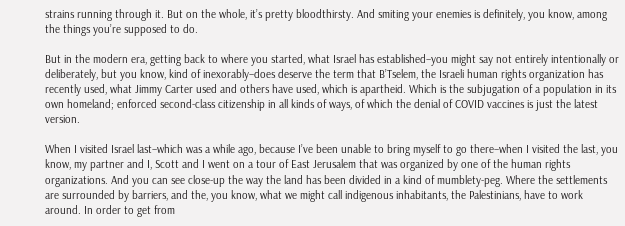strains running through it. But on the whole, it’s pretty bloodthirsty. And smiting your enemies is definitely, you know, among the things you’re supposed to do.

But in the modern era, getting back to where you started, what Israel has established–you might say not entirely intentionally or deliberately, but you know, kind of inexorably–does deserve the term that B’Tselem, the Israeli human rights organization has recently used, what Jimmy Carter used and others have used, which is apartheid. Which is the subjugation of a population in its own homeland; enforced second-class citizenship in all kinds of ways, of which the denial of COVID vaccines is just the latest version.

When I visited Israel last–which was a while ago, because I’ve been unable to bring myself to go there–when I visited the last, you know, my partner and I, Scott and I went on a tour of East Jerusalem that was organized by one of the human rights organizations. And you can see close-up the way the land has been divided in a kind of mumblety-peg. Where the settlements are surrounded by barriers, and the, you know, what we might call indigenous inhabitants, the Palestinians, have to work around. In order to get from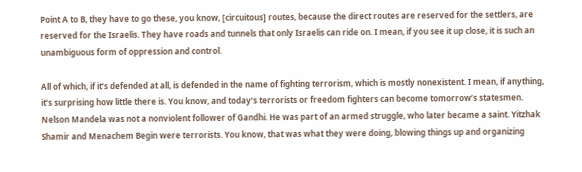Point A to B, they have to go these, you know, [circuitous] routes, because the direct routes are reserved for the settlers, are reserved for the Israelis. They have roads and tunnels that only Israelis can ride on. I mean, if you see it up close, it is such an unambiguous form of oppression and control.

All of which, if it’s defended at all, is defended in the name of fighting terrorism, which is mostly nonexistent. I mean, if anything, it’s surprising how little there is. You know, and today’s terrorists or freedom fighters can become tomorrow’s statesmen. Nelson Mandela was not a nonviolent follower of Gandhi. He was part of an armed struggle, who later became a saint. Yitzhak Shamir and Menachem Begin were terrorists. You know, that was what they were doing, blowing things up and organizing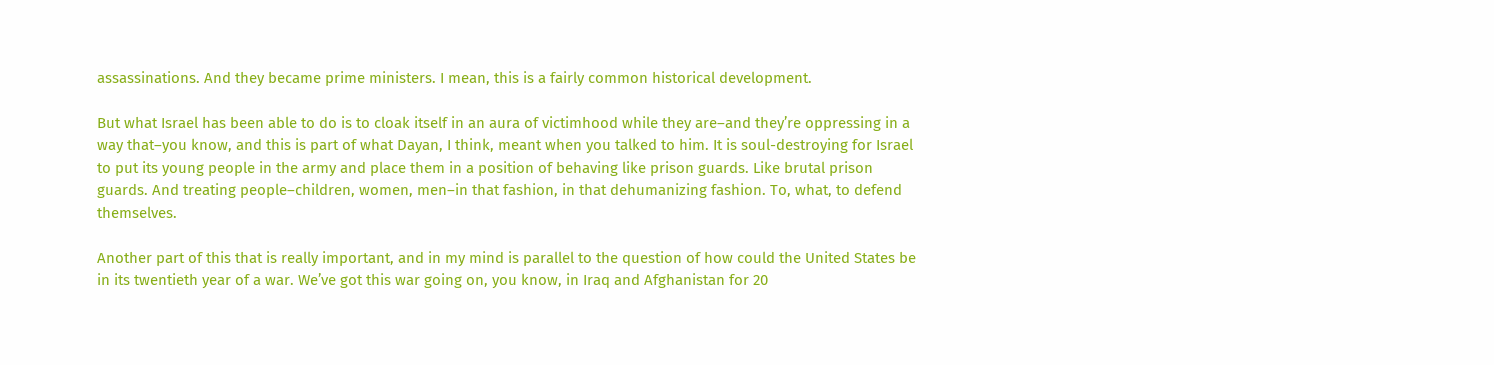assassinations. And they became prime ministers. I mean, this is a fairly common historical development.

But what Israel has been able to do is to cloak itself in an aura of victimhood while they are–and they’re oppressing in a way that–you know, and this is part of what Dayan, I think, meant when you talked to him. It is soul-destroying for Israel to put its young people in the army and place them in a position of behaving like prison guards. Like brutal prison guards. And treating people–children, women, men–in that fashion, in that dehumanizing fashion. To, what, to defend themselves.

Another part of this that is really important, and in my mind is parallel to the question of how could the United States be in its twentieth year of a war. We’ve got this war going on, you know, in Iraq and Afghanistan for 20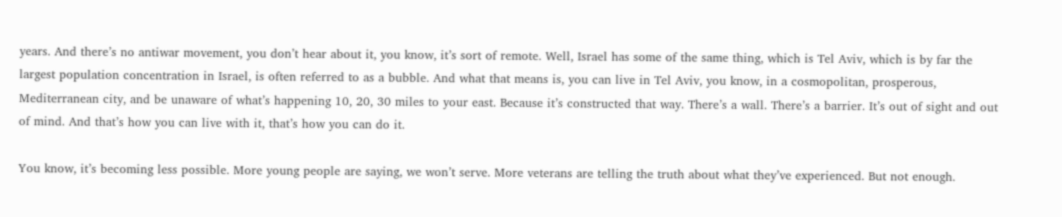years. And there’s no antiwar movement, you don’t hear about it, you know, it’s sort of remote. Well, Israel has some of the same thing, which is Tel Aviv, which is by far the largest population concentration in Israel, is often referred to as a bubble. And what that means is, you can live in Tel Aviv, you know, in a cosmopolitan, prosperous, Mediterranean city, and be unaware of what’s happening 10, 20, 30 miles to your east. Because it’s constructed that way. There’s a wall. There’s a barrier. It’s out of sight and out of mind. And that’s how you can live with it, that’s how you can do it.

You know, it’s becoming less possible. More young people are saying, we won’t serve. More veterans are telling the truth about what they’ve experienced. But not enough.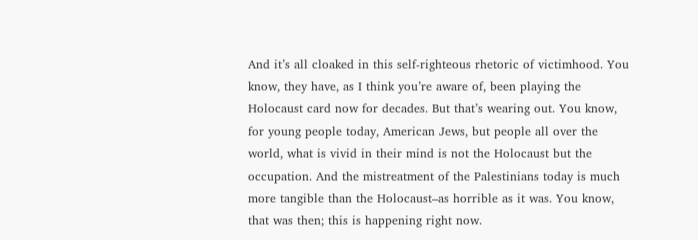And it’s all cloaked in this self-righteous rhetoric of victimhood. You know, they have, as I think you’re aware of, been playing the Holocaust card now for decades. But that’s wearing out. You know, for young people today, American Jews, but people all over the world, what is vivid in their mind is not the Holocaust but the occupation. And the mistreatment of the Palestinians today is much more tangible than the Holocaust–as horrible as it was. You know, that was then; this is happening right now.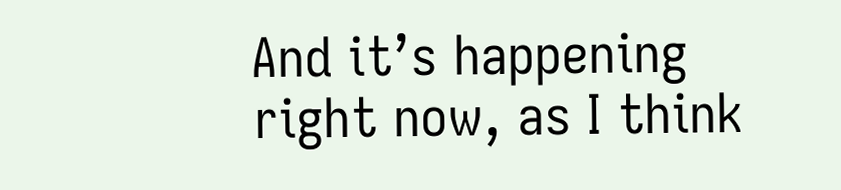And it’s happening right now, as I think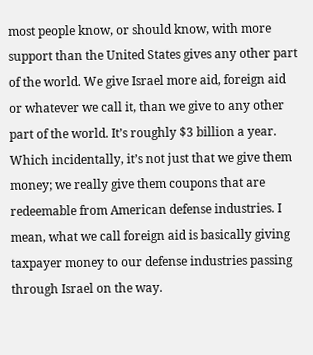most people know, or should know, with more support than the United States gives any other part of the world. We give Israel more aid, foreign aid or whatever we call it, than we give to any other part of the world. It’s roughly $3 billion a year. Which incidentally, it’s not just that we give them money; we really give them coupons that are redeemable from American defense industries. I mean, what we call foreign aid is basically giving taxpayer money to our defense industries passing through Israel on the way.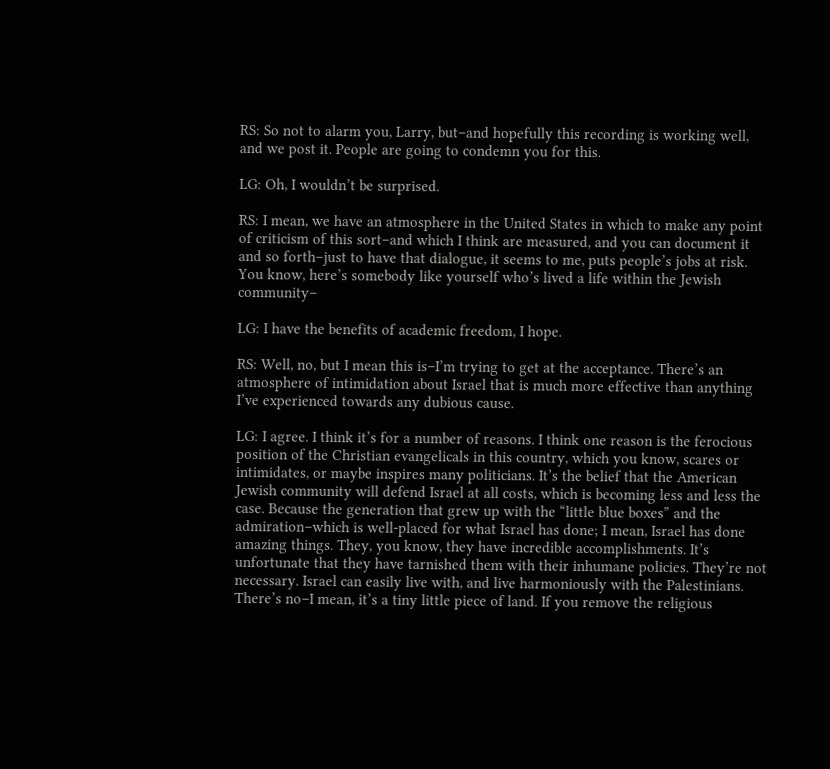RS: So not to alarm you, Larry, but–and hopefully this recording is working well, and we post it. People are going to condemn you for this.

LG: Oh, I wouldn’t be surprised.

RS: I mean, we have an atmosphere in the United States in which to make any point of criticism of this sort–and which I think are measured, and you can document it and so forth–just to have that dialogue, it seems to me, puts people’s jobs at risk. You know, here’s somebody like yourself who’s lived a life within the Jewish community–

LG: I have the benefits of academic freedom, I hope.

RS: Well, no, but I mean this is–I’m trying to get at the acceptance. There’s an atmosphere of intimidation about Israel that is much more effective than anything I’ve experienced towards any dubious cause.

LG: I agree. I think it’s for a number of reasons. I think one reason is the ferocious position of the Christian evangelicals in this country, which you know, scares or intimidates, or maybe inspires many politicians. It’s the belief that the American Jewish community will defend Israel at all costs, which is becoming less and less the case. Because the generation that grew up with the “little blue boxes” and the admiration–which is well-placed for what Israel has done; I mean, Israel has done amazing things. They, you know, they have incredible accomplishments. It’s unfortunate that they have tarnished them with their inhumane policies. They’re not necessary. Israel can easily live with, and live harmoniously with the Palestinians. There’s no–I mean, it’s a tiny little piece of land. If you remove the religious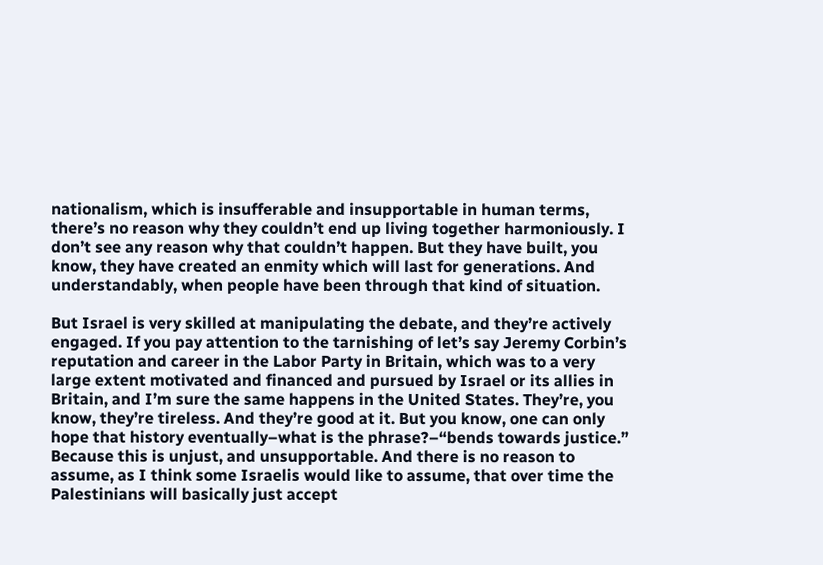nationalism, which is insufferable and insupportable in human terms, there’s no reason why they couldn’t end up living together harmoniously. I don’t see any reason why that couldn’t happen. But they have built, you know, they have created an enmity which will last for generations. And understandably, when people have been through that kind of situation.

But Israel is very skilled at manipulating the debate, and they’re actively engaged. If you pay attention to the tarnishing of let’s say Jeremy Corbin’s reputation and career in the Labor Party in Britain, which was to a very large extent motivated and financed and pursued by Israel or its allies in Britain, and I’m sure the same happens in the United States. They’re, you know, they’re tireless. And they’re good at it. But you know, one can only hope that history eventually–what is the phrase?–“bends towards justice.” Because this is unjust, and unsupportable. And there is no reason to assume, as I think some Israelis would like to assume, that over time the Palestinians will basically just accept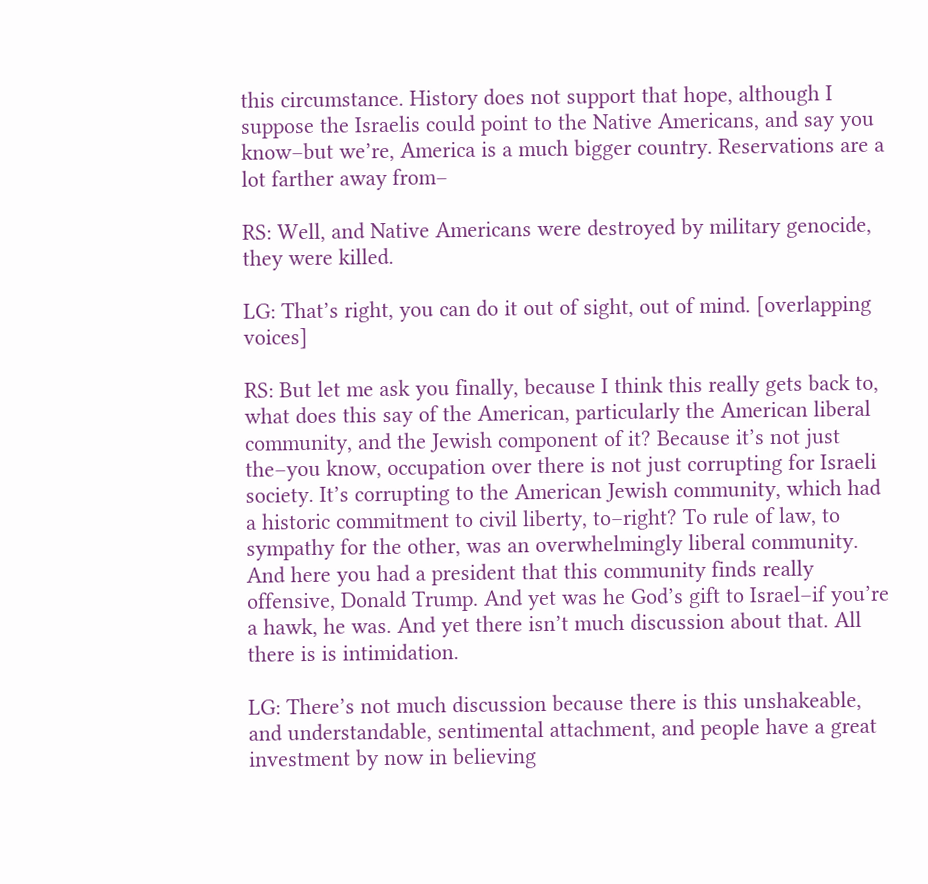this circumstance. History does not support that hope, although I suppose the Israelis could point to the Native Americans, and say you know–but we’re, America is a much bigger country. Reservations are a lot farther away from–

RS: Well, and Native Americans were destroyed by military genocide, they were killed.

LG: That’s right, you can do it out of sight, out of mind. [overlapping voices]

RS: But let me ask you finally, because I think this really gets back to, what does this say of the American, particularly the American liberal community, and the Jewish component of it? Because it’s not just the–you know, occupation over there is not just corrupting for Israeli society. It’s corrupting to the American Jewish community, which had a historic commitment to civil liberty, to–right? To rule of law, to sympathy for the other, was an overwhelmingly liberal community. And here you had a president that this community finds really offensive, Donald Trump. And yet was he God’s gift to Israel–if you’re a hawk, he was. And yet there isn’t much discussion about that. All there is is intimidation.

LG: There’s not much discussion because there is this unshakeable, and understandable, sentimental attachment, and people have a great investment by now in believing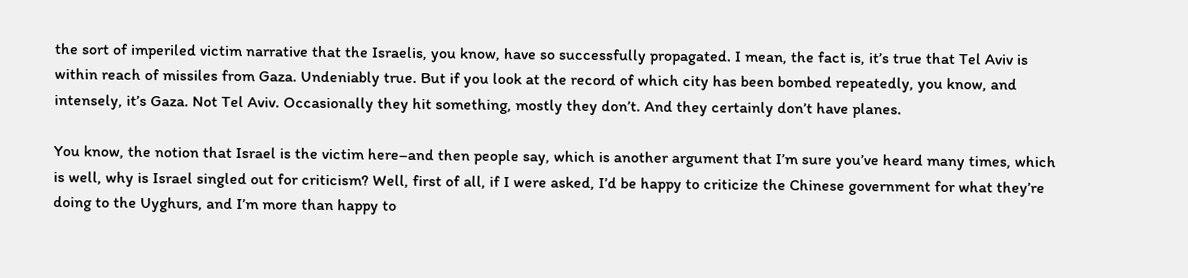the sort of imperiled victim narrative that the Israelis, you know, have so successfully propagated. I mean, the fact is, it’s true that Tel Aviv is within reach of missiles from Gaza. Undeniably true. But if you look at the record of which city has been bombed repeatedly, you know, and intensely, it’s Gaza. Not Tel Aviv. Occasionally they hit something, mostly they don’t. And they certainly don’t have planes.

You know, the notion that Israel is the victim here–and then people say, which is another argument that I’m sure you’ve heard many times, which is well, why is Israel singled out for criticism? Well, first of all, if I were asked, I’d be happy to criticize the Chinese government for what they’re doing to the Uyghurs, and I’m more than happy to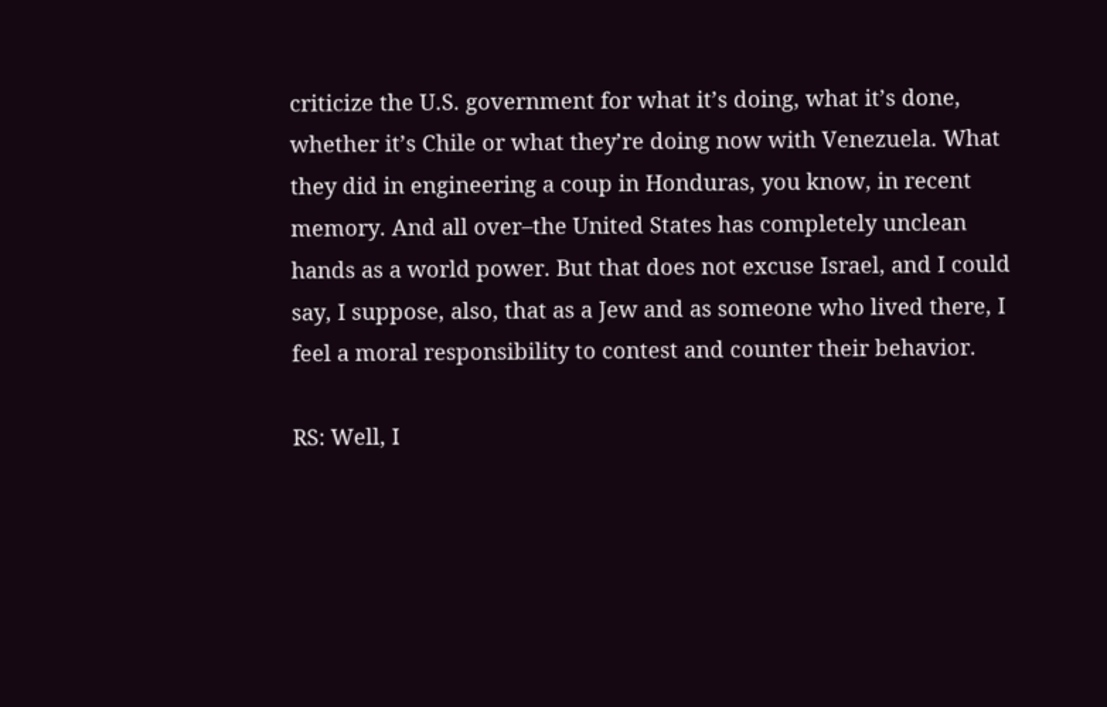criticize the U.S. government for what it’s doing, what it’s done, whether it’s Chile or what they’re doing now with Venezuela. What they did in engineering a coup in Honduras, you know, in recent memory. And all over–the United States has completely unclean hands as a world power. But that does not excuse Israel, and I could say, I suppose, also, that as a Jew and as someone who lived there, I feel a moral responsibility to contest and counter their behavior.

RS: Well, I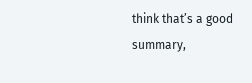think that’s a good summary,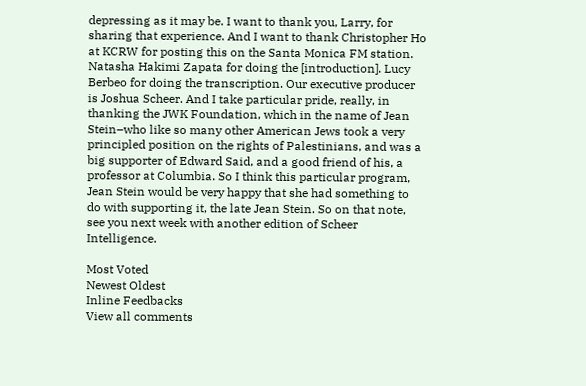depressing as it may be. I want to thank you, Larry, for sharing that experience. And I want to thank Christopher Ho at KCRW for posting this on the Santa Monica FM station. Natasha Hakimi Zapata for doing the [introduction]. Lucy Berbeo for doing the transcription. Our executive producer is Joshua Scheer. And I take particular pride, really, in thanking the JWK Foundation, which in the name of Jean Stein–who like so many other American Jews took a very principled position on the rights of Palestinians, and was a big supporter of Edward Said, and a good friend of his, a professor at Columbia. So I think this particular program, Jean Stein would be very happy that she had something to do with supporting it, the late Jean Stein. So on that note, see you next week with another edition of Scheer Intelligence.

Most Voted
Newest Oldest
Inline Feedbacks
View all comments